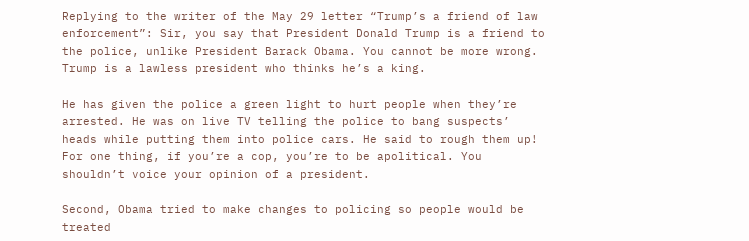Replying to the writer of the May 29 letter “Trump’s a friend of law enforcement”: Sir, you say that President Donald Trump is a friend to the police, unlike President Barack Obama. You cannot be more wrong. Trump is a lawless president who thinks he’s a king.

He has given the police a green light to hurt people when they’re arrested. He was on live TV telling the police to bang suspects’ heads while putting them into police cars. He said to rough them up! For one thing, if you’re a cop, you’re to be apolitical. You shouldn’t voice your opinion of a president.

Second, Obama tried to make changes to policing so people would be treated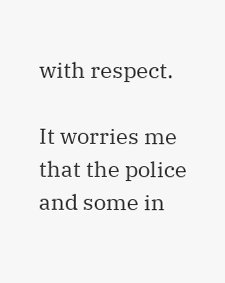with respect.

It worries me that the police and some in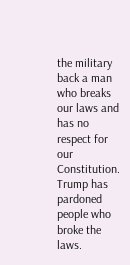the military back a man who breaks our laws and has no respect for our Constitution. Trump has pardoned people who broke the laws.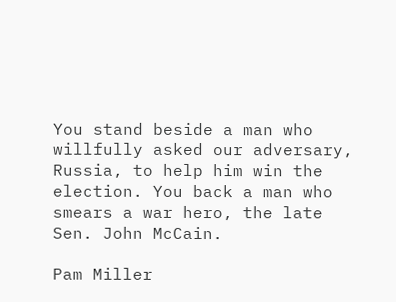You stand beside a man who willfully asked our adversary, Russia, to help him win the election. You back a man who smears a war hero, the late Sen. John McCain.

Pam Miller